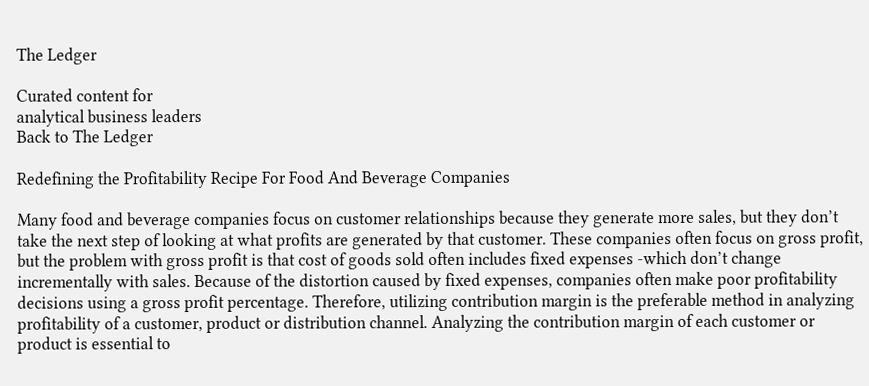The Ledger

Curated content for
analytical business leaders
Back to The Ledger

Redefining the Profitability Recipe For Food And Beverage Companies

Many food and beverage companies focus on customer relationships because they generate more sales, but they don’t take the next step of looking at what profits are generated by that customer. These companies often focus on gross profit, but the problem with gross profit is that cost of goods sold often includes fixed expenses -which don’t change incrementally with sales. Because of the distortion caused by fixed expenses, companies often make poor profitability decisions using a gross profit percentage. Therefore, utilizing contribution margin is the preferable method in analyzing profitability of a customer, product or distribution channel. Analyzing the contribution margin of each customer or product is essential to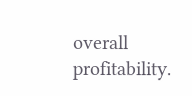overall profitability.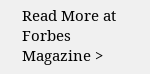Read More at Forbes Magazine >